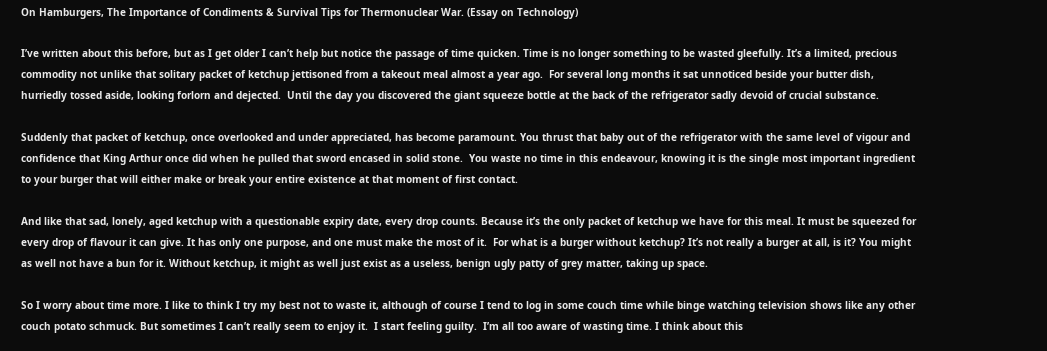On Hamburgers, The Importance of Condiments & Survival Tips for Thermonuclear War. (Essay on Technology)

I’ve written about this before, but as I get older I can’t help but notice the passage of time quicken. Time is no longer something to be wasted gleefully. It’s a limited, precious commodity not unlike that solitary packet of ketchup jettisoned from a takeout meal almost a year ago.  For several long months it sat unnoticed beside your butter dish, hurriedly tossed aside, looking forlorn and dejected.  Until the day you discovered the giant squeeze bottle at the back of the refrigerator sadly devoid of crucial substance.

Suddenly that packet of ketchup, once overlooked and under appreciated, has become paramount. You thrust that baby out of the refrigerator with the same level of vigour and confidence that King Arthur once did when he pulled that sword encased in solid stone.  You waste no time in this endeavour, knowing it is the single most important ingredient to your burger that will either make or break your entire existence at that moment of first contact.

And like that sad, lonely, aged ketchup with a questionable expiry date, every drop counts. Because it’s the only packet of ketchup we have for this meal. It must be squeezed for every drop of flavour it can give. It has only one purpose, and one must make the most of it.  For what is a burger without ketchup? It’s not really a burger at all, is it? You might as well not have a bun for it. Without ketchup, it might as well just exist as a useless, benign ugly patty of grey matter, taking up space.

So I worry about time more. I like to think I try my best not to waste it, although of course I tend to log in some couch time while binge watching television shows like any other couch potato schmuck. But sometimes I can’t really seem to enjoy it.  I start feeling guilty.  I’m all too aware of wasting time. I think about this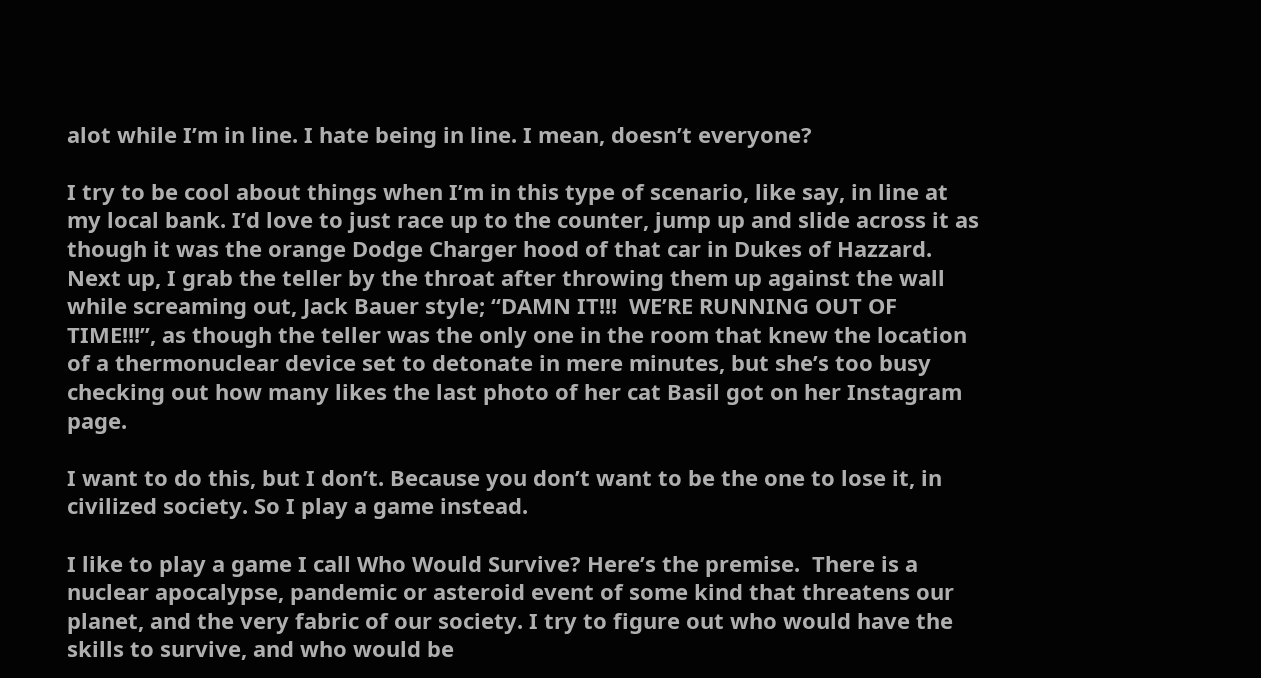alot while I’m in line. I hate being in line. I mean, doesn’t everyone?

I try to be cool about things when I’m in this type of scenario, like say, in line at my local bank. I’d love to just race up to the counter, jump up and slide across it as though it was the orange Dodge Charger hood of that car in Dukes of Hazzard.  Next up, I grab the teller by the throat after throwing them up against the wall while screaming out, Jack Bauer style; “DAMN IT!!!  WE’RE RUNNING OUT OF TIME!!!”, as though the teller was the only one in the room that knew the location of a thermonuclear device set to detonate in mere minutes, but she’s too busy checking out how many likes the last photo of her cat Basil got on her Instagram page.

I want to do this, but I don’t. Because you don’t want to be the one to lose it, in civilized society. So I play a game instead.

I like to play a game I call Who Would Survive? Here’s the premise.  There is a nuclear apocalypse, pandemic or asteroid event of some kind that threatens our planet, and the very fabric of our society. I try to figure out who would have the skills to survive, and who would be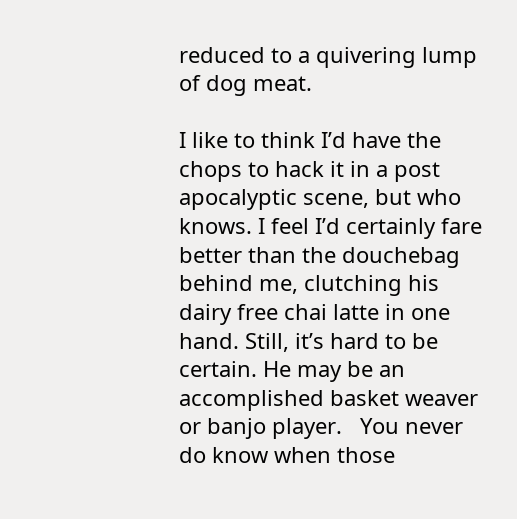reduced to a quivering lump of dog meat.

I like to think I’d have the chops to hack it in a post apocalyptic scene, but who knows. I feel I’d certainly fare better than the douchebag behind me, clutching his dairy free chai latte in one hand. Still, it’s hard to be certain. He may be an accomplished basket weaver or banjo player.   You never do know when those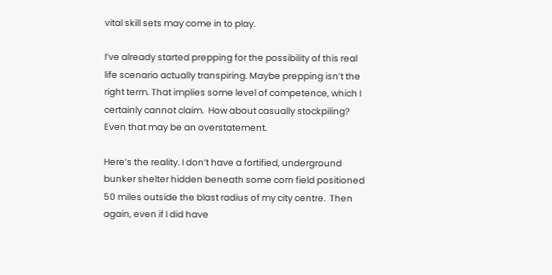vital skill sets may come in to play.

I’ve already started prepping for the possibility of this real life scenario actually transpiring. Maybe prepping isn’t the right term. That implies some level of competence, which I certainly cannot claim.  How about casually stockpiling? Even that may be an overstatement.

Here’s the reality. I don’t have a fortified, underground bunker shelter hidden beneath some corn field positioned 50 miles outside the blast radius of my city centre.  Then again, even if I did have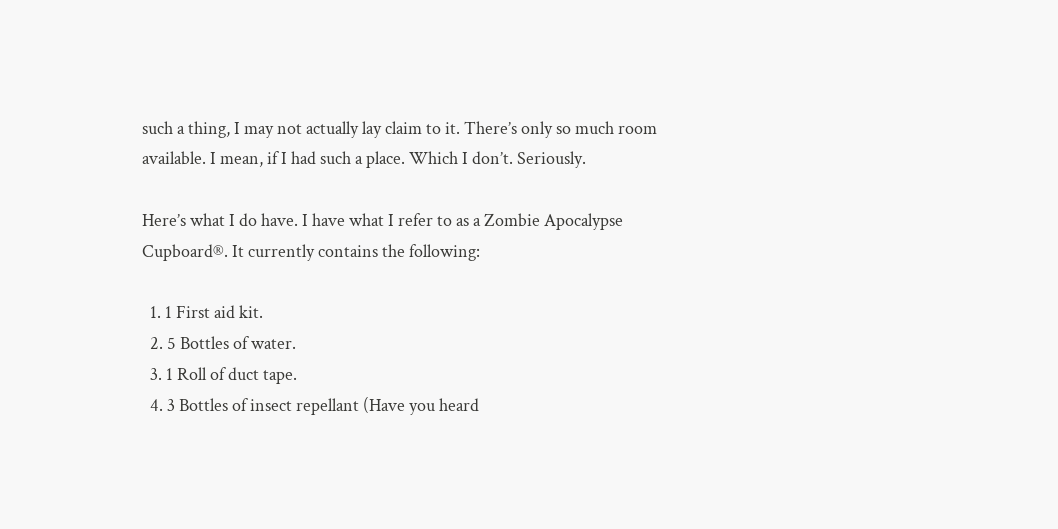such a thing, I may not actually lay claim to it. There’s only so much room available. I mean, if I had such a place. Which I don’t. Seriously.

Here’s what I do have. I have what I refer to as a Zombie Apocalypse Cupboard®. It currently contains the following:

  1. 1 First aid kit.
  2. 5 Bottles of water.
  3. 1 Roll of duct tape.
  4. 3 Bottles of insect repellant (Have you heard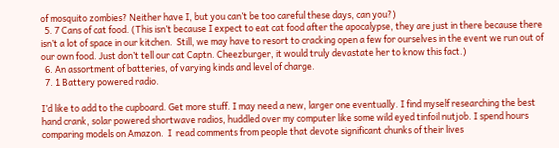of mosquito zombies? Neither have I, but you can’t be too careful these days, can you?)
  5. 7 Cans of cat food. (This isn’t because I expect to eat cat food after the apocalypse, they are just in there because there isn’t a lot of space in our kitchen.  Still, we may have to resort to cracking open a few for ourselves in the event we run out of our own food. Just don’t tell our cat Captn. Cheezburger, it would truly devastate her to know this fact.)
  6. An assortment of batteries, of varying kinds and level of charge.
  7. 1 Battery powered radio.

I’d like to add to the cupboard. Get more stuff. I may need a new, larger one eventually. I find myself researching the best hand crank, solar powered shortwave radios, huddled over my computer like some wild eyed tinfoil nutjob. I spend hours comparing models on Amazon.  I  read comments from people that devote significant chunks of their lives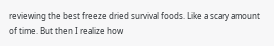reviewing the best freeze dried survival foods. Like a scary amount of time. But then I realize how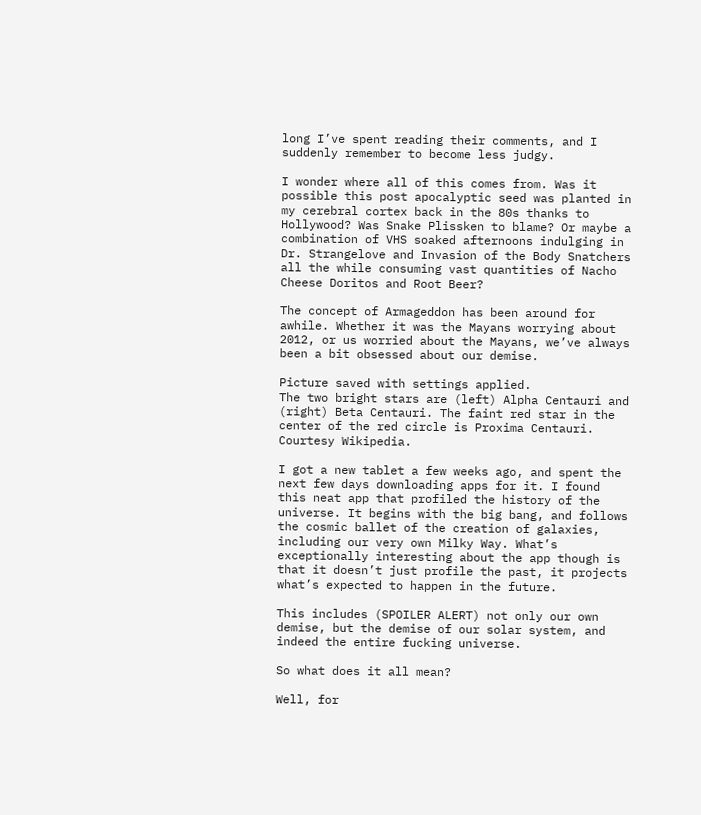long I’ve spent reading their comments, and I suddenly remember to become less judgy.

I wonder where all of this comes from. Was it possible this post apocalyptic seed was planted in my cerebral cortex back in the 80s thanks to Hollywood? Was Snake Plissken to blame? Or maybe a combination of VHS soaked afternoons indulging in Dr. Strangelove and Invasion of the Body Snatchers all the while consuming vast quantities of Nacho Cheese Doritos and Root Beer?

The concept of Armageddon has been around for awhile. Whether it was the Mayans worrying about 2012, or us worried about the Mayans, we’ve always been a bit obsessed about our demise.

Picture saved with settings applied.
The two bright stars are (left) Alpha Centauri and (right) Beta Centauri. The faint red star in the center of the red circle is Proxima Centauri. Courtesy Wikipedia.

I got a new tablet a few weeks ago, and spent the next few days downloading apps for it. I found this neat app that profiled the history of the universe. It begins with the big bang, and follows the cosmic ballet of the creation of galaxies, including our very own Milky Way. What’s exceptionally interesting about the app though is that it doesn’t just profile the past, it projects what’s expected to happen in the future.

This includes (SPOILER ALERT) not only our own demise, but the demise of our solar system, and indeed the entire fucking universe.

So what does it all mean?

Well, for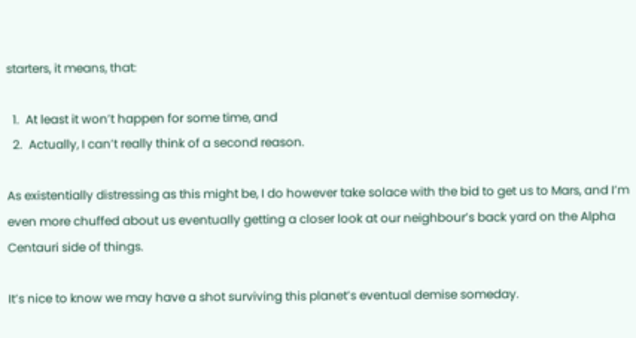starters, it means, that:

  1.  At least it won’t happen for some time, and
  2.  Actually, I can’t really think of a second reason.

As existentially distressing as this might be, I do however take solace with the bid to get us to Mars, and I’m even more chuffed about us eventually getting a closer look at our neighbour’s back yard on the Alpha Centauri side of things.

It’s nice to know we may have a shot surviving this planet’s eventual demise someday.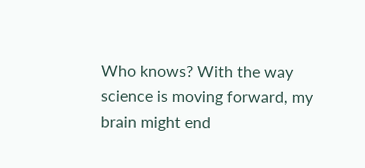Who knows? With the way science is moving forward, my brain might end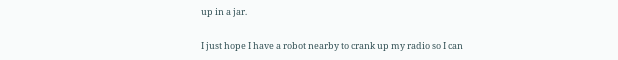up in a jar.

I just hope I have a robot nearby to crank up my radio so I can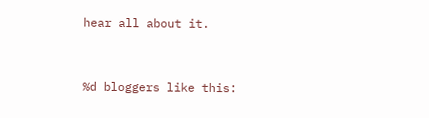hear all about it.


%d bloggers like this: